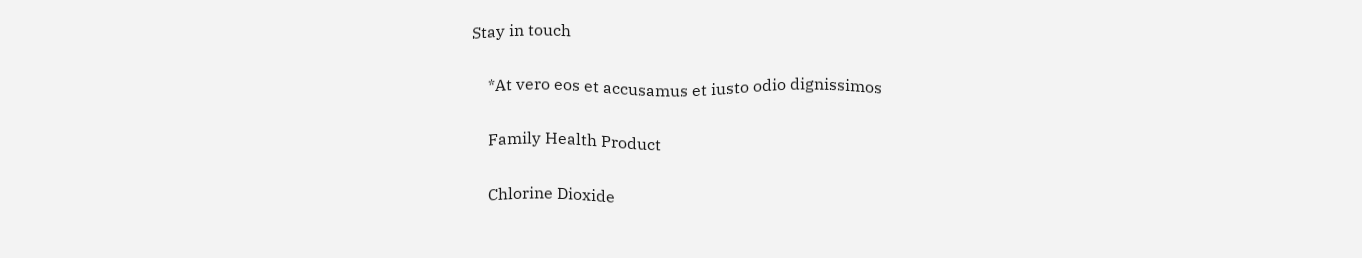Stay in touch

    *At vero eos et accusamus et iusto odio dignissimos

    Family Health Product

    Chlorine Dioxide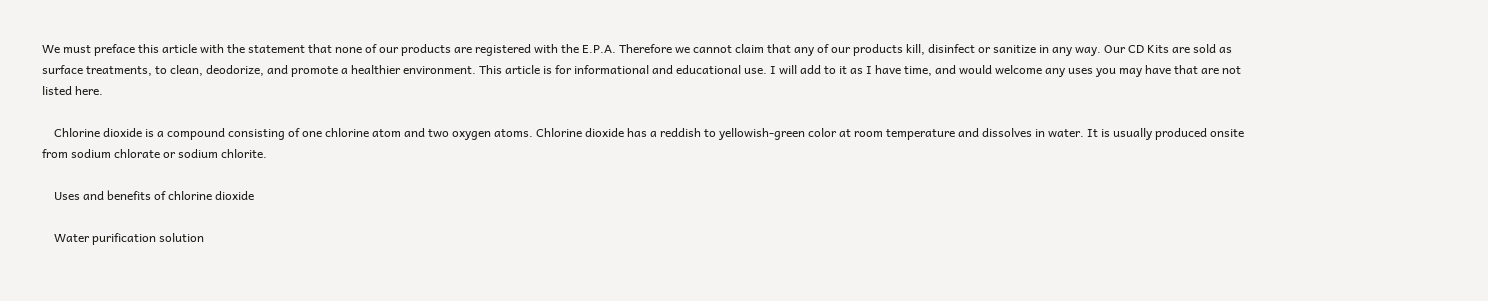We must preface this article with the statement that none of our products are registered with the E.P.A. Therefore we cannot claim that any of our products kill, disinfect or sanitize in any way. Our CD Kits are sold as surface treatments, to clean, deodorize, and promote a healthier environment. This article is for informational and educational use. I will add to it as I have time, and would welcome any uses you may have that are not listed here.

    Chlorine dioxide is a compound consisting of one chlorine atom and two oxygen atoms. Chlorine dioxide has a reddish to yellowish-green color at room temperature and dissolves in water. It is usually produced onsite from sodium chlorate or sodium chlorite.

    Uses and benefits of chlorine dioxide

    Water purification solution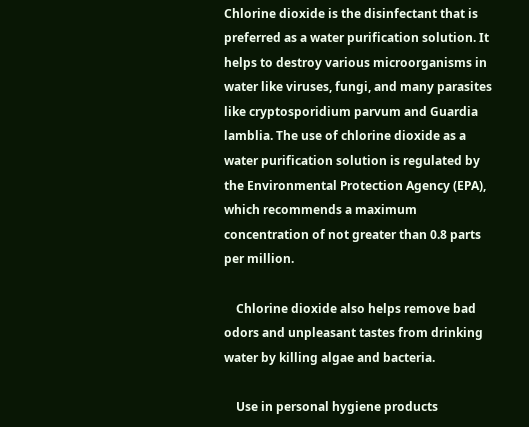Chlorine dioxide is the disinfectant that is preferred as a water purification solution. It helps to destroy various microorganisms in water like viruses, fungi, and many parasites like cryptosporidium parvum and Guardia lamblia. The use of chlorine dioxide as a water purification solution is regulated by the Environmental Protection Agency (EPA), which recommends a maximum concentration of not greater than 0.8 parts per million.

    Chlorine dioxide also helps remove bad odors and unpleasant tastes from drinking water by killing algae and bacteria.

    Use in personal hygiene products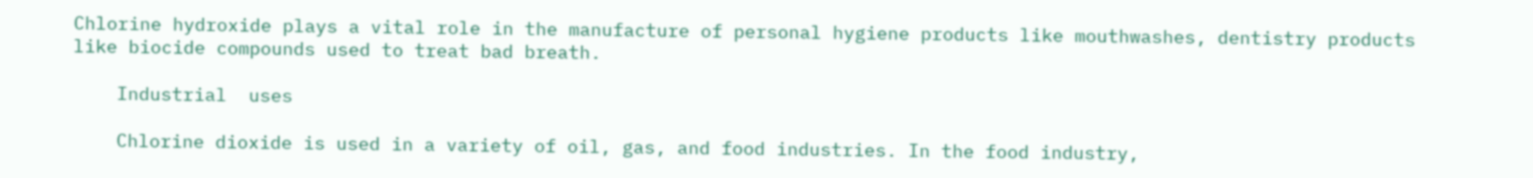Chlorine hydroxide plays a vital role in the manufacture of personal hygiene products like mouthwashes, dentistry products like biocide compounds used to treat bad breath.

    Industrial  uses

    Chlorine dioxide is used in a variety of oil, gas, and food industries. In the food industry,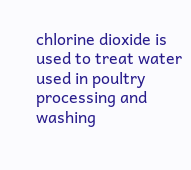chlorine dioxide is used to treat water used in poultry processing and washing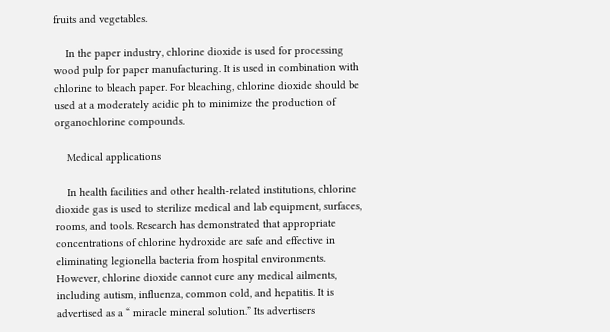fruits and vegetables.

    In the paper industry, chlorine dioxide is used for processing wood pulp for paper manufacturing. It is used in combination with chlorine to bleach paper. For bleaching, chlorine dioxide should be used at a moderately acidic ph to minimize the production of organochlorine compounds.

    Medical applications

    In health facilities and other health-related institutions, chlorine dioxide gas is used to sterilize medical and lab equipment, surfaces, rooms, and tools. Research has demonstrated that appropriate concentrations of chlorine hydroxide are safe and effective in eliminating legionella bacteria from hospital environments. However, chlorine dioxide cannot cure any medical ailments, including autism, influenza, common cold, and hepatitis. It is advertised as a “ miracle mineral solution.” Its advertisers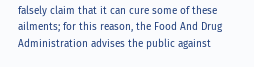falsely claim that it can cure some of these ailments; for this reason, the Food And Drug Administration advises the public against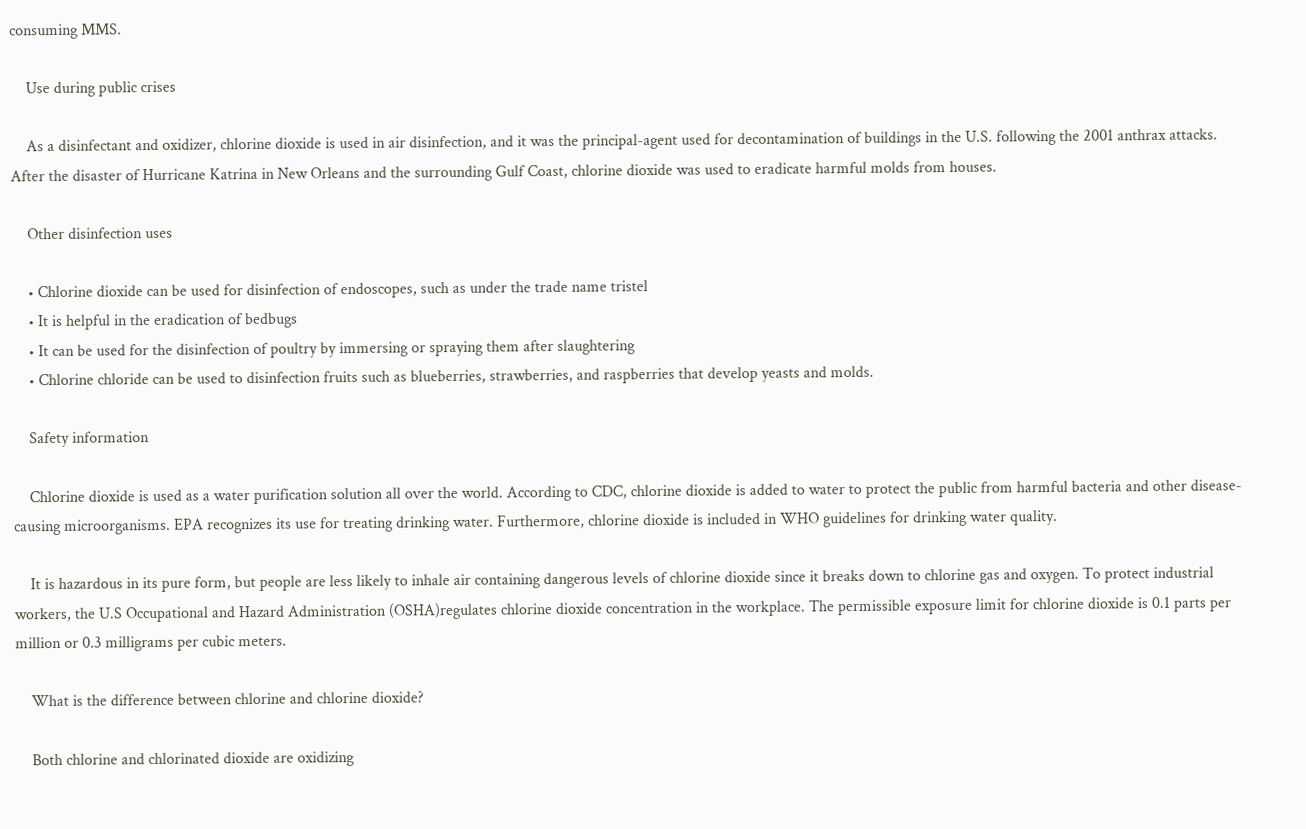consuming MMS.

    Use during public crises

    As a disinfectant and oxidizer, chlorine dioxide is used in air disinfection, and it was the principal-agent used for decontamination of buildings in the U.S. following the 2001 anthrax attacks. After the disaster of Hurricane Katrina in New Orleans and the surrounding Gulf Coast, chlorine dioxide was used to eradicate harmful molds from houses.

    Other disinfection uses

    • Chlorine dioxide can be used for disinfection of endoscopes, such as under the trade name tristel
    • It is helpful in the eradication of bedbugs
    • It can be used for the disinfection of poultry by immersing or spraying them after slaughtering
    • Chlorine chloride can be used to disinfection fruits such as blueberries, strawberries, and raspberries that develop yeasts and molds.

    Safety information

    Chlorine dioxide is used as a water purification solution all over the world. According to CDC, chlorine dioxide is added to water to protect the public from harmful bacteria and other disease-causing microorganisms. EPA recognizes its use for treating drinking water. Furthermore, chlorine dioxide is included in WHO guidelines for drinking water quality.

    It is hazardous in its pure form, but people are less likely to inhale air containing dangerous levels of chlorine dioxide since it breaks down to chlorine gas and oxygen. To protect industrial workers, the U.S Occupational and Hazard Administration (OSHA)regulates chlorine dioxide concentration in the workplace. The permissible exposure limit for chlorine dioxide is 0.1 parts per million or 0.3 milligrams per cubic meters.

    What is the difference between chlorine and chlorine dioxide?

    Both chlorine and chlorinated dioxide are oxidizing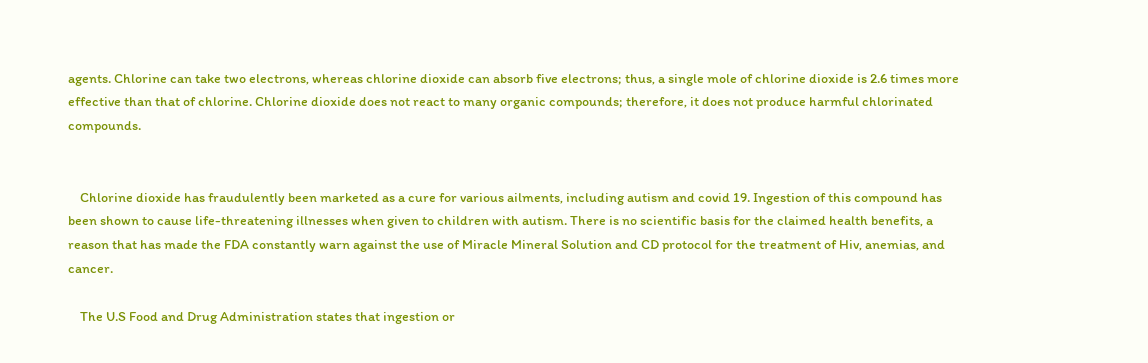agents. Chlorine can take two electrons, whereas chlorine dioxide can absorb five electrons; thus, a single mole of chlorine dioxide is 2.6 times more effective than that of chlorine. Chlorine dioxide does not react to many organic compounds; therefore, it does not produce harmful chlorinated compounds.


    Chlorine dioxide has fraudulently been marketed as a cure for various ailments, including autism and covid 19. Ingestion of this compound has been shown to cause life-threatening illnesses when given to children with autism. There is no scientific basis for the claimed health benefits, a reason that has made the FDA constantly warn against the use of Miracle Mineral Solution and CD protocol for the treatment of Hiv, anemias, and cancer.

    The U.S Food and Drug Administration states that ingestion or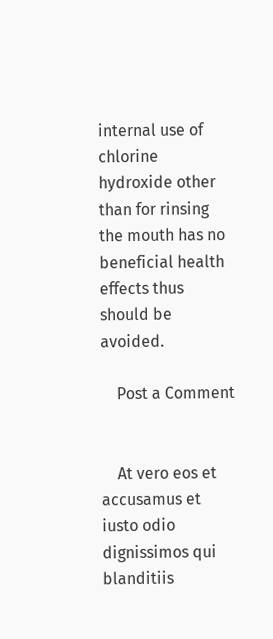internal use of chlorine hydroxide other than for rinsing the mouth has no beneficial health effects thus should be avoided.

    Post a Comment


    At vero eos et accusamus et iusto odio dignissimos qui blanditiis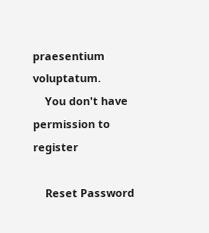praesentium voluptatum.
    You don't have permission to register

    Reset Password